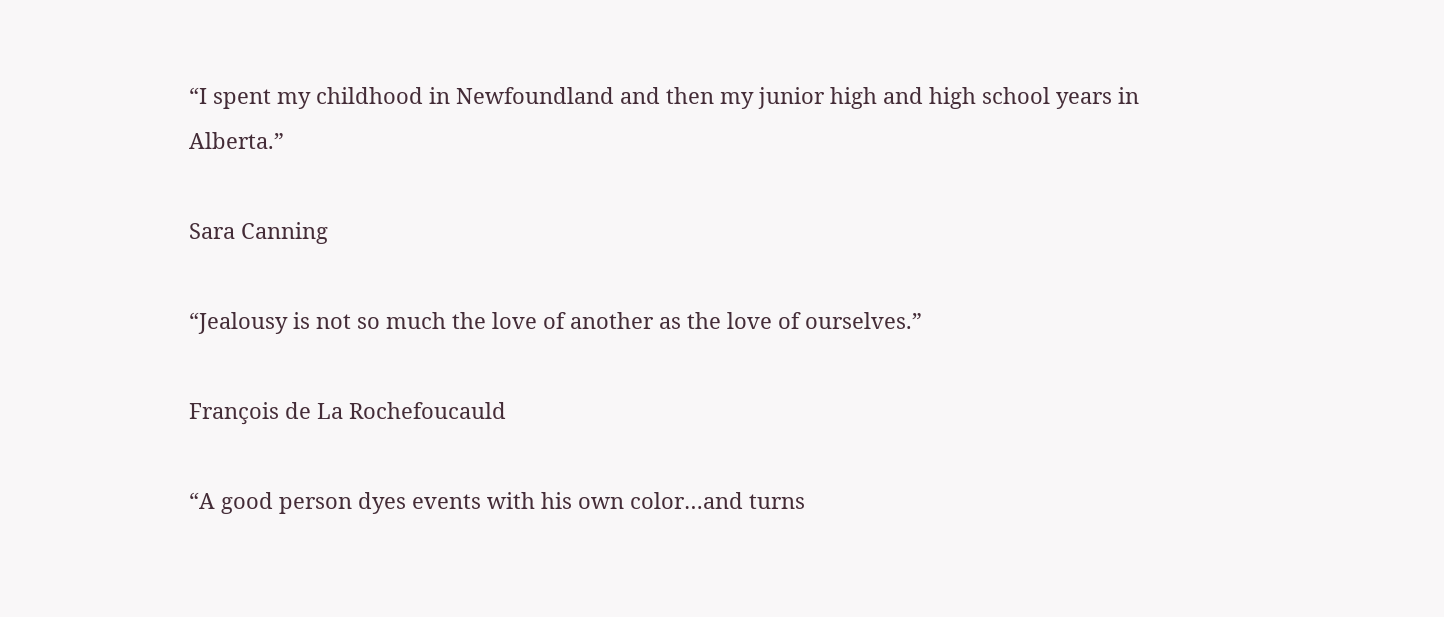“I spent my childhood in Newfoundland and then my junior high and high school years in Alberta.”

Sara Canning

“Jealousy is not so much the love of another as the love of ourselves.”

François de La Rochefoucauld

“A good person dyes events with his own color…and turns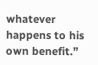whatever happens to his own benefit.”